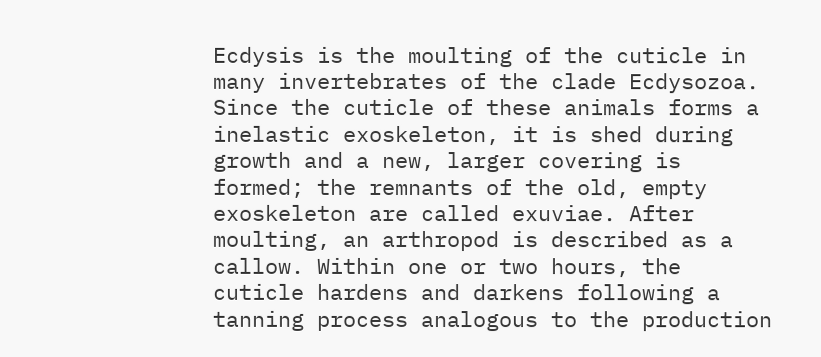Ecdysis is the moulting of the cuticle in many invertebrates of the clade Ecdysozoa. Since the cuticle of these animals forms a inelastic exoskeleton, it is shed during growth and a new, larger covering is formed; the remnants of the old, empty exoskeleton are called exuviae. After moulting, an arthropod is described as a callow. Within one or two hours, the cuticle hardens and darkens following a tanning process analogous to the production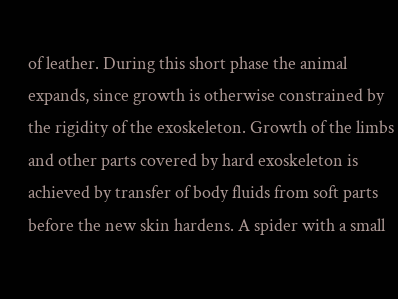of leather. During this short phase the animal expands, since growth is otherwise constrained by the rigidity of the exoskeleton. Growth of the limbs and other parts covered by hard exoskeleton is achieved by transfer of body fluids from soft parts before the new skin hardens. A spider with a small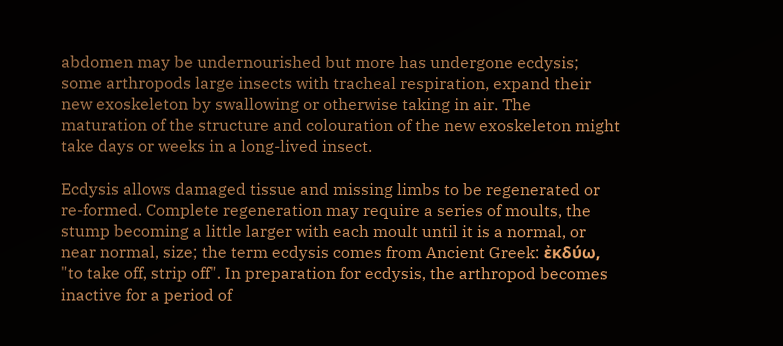abdomen may be undernourished but more has undergone ecdysis; some arthropods large insects with tracheal respiration, expand their new exoskeleton by swallowing or otherwise taking in air. The maturation of the structure and colouration of the new exoskeleton might take days or weeks in a long-lived insect.

Ecdysis allows damaged tissue and missing limbs to be regenerated or re-formed. Complete regeneration may require a series of moults, the stump becoming a little larger with each moult until it is a normal, or near normal, size; the term ecdysis comes from Ancient Greek: ἐκδύω, "to take off, strip off". In preparation for ecdysis, the arthropod becomes inactive for a period of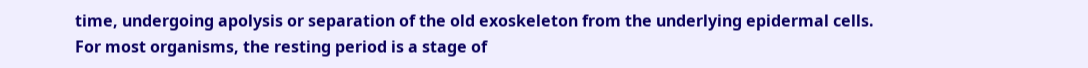time, undergoing apolysis or separation of the old exoskeleton from the underlying epidermal cells. For most organisms, the resting period is a stage of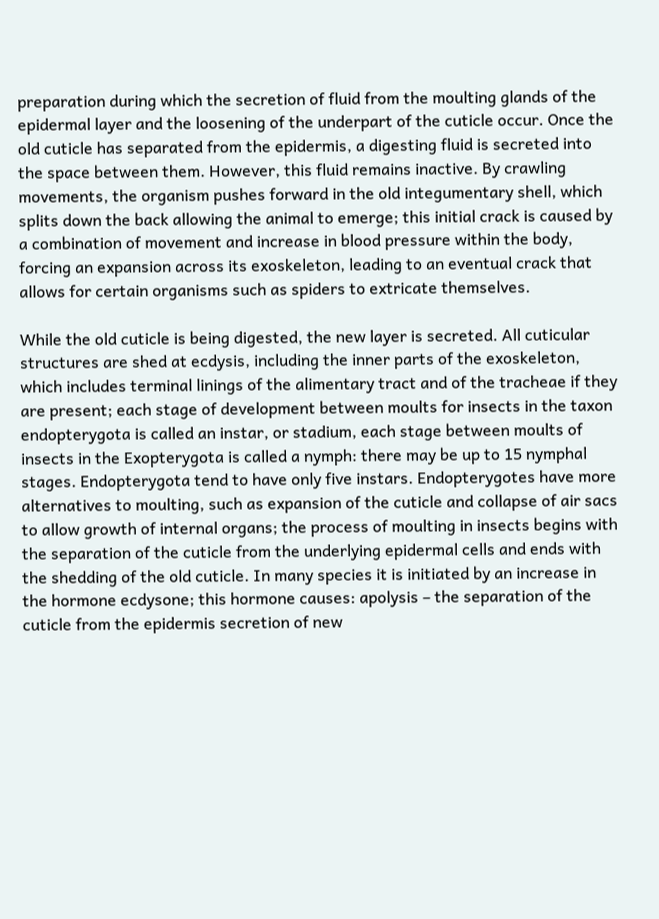preparation during which the secretion of fluid from the moulting glands of the epidermal layer and the loosening of the underpart of the cuticle occur. Once the old cuticle has separated from the epidermis, a digesting fluid is secreted into the space between them. However, this fluid remains inactive. By crawling movements, the organism pushes forward in the old integumentary shell, which splits down the back allowing the animal to emerge; this initial crack is caused by a combination of movement and increase in blood pressure within the body, forcing an expansion across its exoskeleton, leading to an eventual crack that allows for certain organisms such as spiders to extricate themselves.

While the old cuticle is being digested, the new layer is secreted. All cuticular structures are shed at ecdysis, including the inner parts of the exoskeleton, which includes terminal linings of the alimentary tract and of the tracheae if they are present; each stage of development between moults for insects in the taxon endopterygota is called an instar, or stadium, each stage between moults of insects in the Exopterygota is called a nymph: there may be up to 15 nymphal stages. Endopterygota tend to have only five instars. Endopterygotes have more alternatives to moulting, such as expansion of the cuticle and collapse of air sacs to allow growth of internal organs; the process of moulting in insects begins with the separation of the cuticle from the underlying epidermal cells and ends with the shedding of the old cuticle. In many species it is initiated by an increase in the hormone ecdysone; this hormone causes: apolysis – the separation of the cuticle from the epidermis secretion of new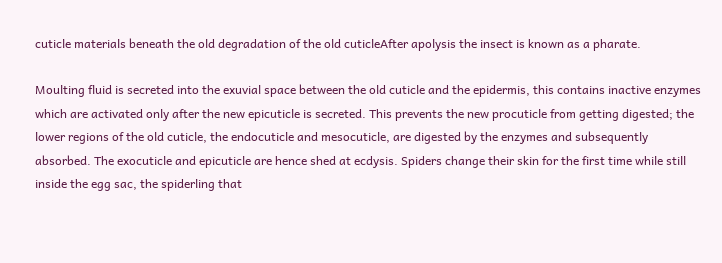cuticle materials beneath the old degradation of the old cuticleAfter apolysis the insect is known as a pharate.

Moulting fluid is secreted into the exuvial space between the old cuticle and the epidermis, this contains inactive enzymes which are activated only after the new epicuticle is secreted. This prevents the new procuticle from getting digested; the lower regions of the old cuticle, the endocuticle and mesocuticle, are digested by the enzymes and subsequently absorbed. The exocuticle and epicuticle are hence shed at ecdysis. Spiders change their skin for the first time while still inside the egg sac, the spiderling that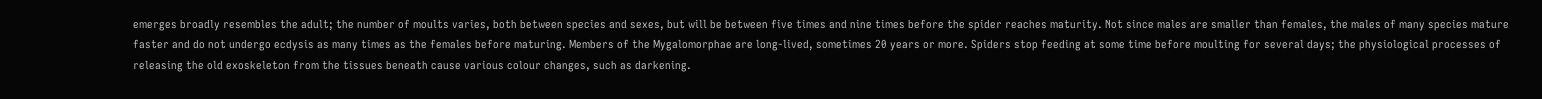emerges broadly resembles the adult; the number of moults varies, both between species and sexes, but will be between five times and nine times before the spider reaches maturity. Not since males are smaller than females, the males of many species mature faster and do not undergo ecdysis as many times as the females before maturing. Members of the Mygalomorphae are long-lived, sometimes 20 years or more. Spiders stop feeding at some time before moulting for several days; the physiological processes of releasing the old exoskeleton from the tissues beneath cause various colour changes, such as darkening.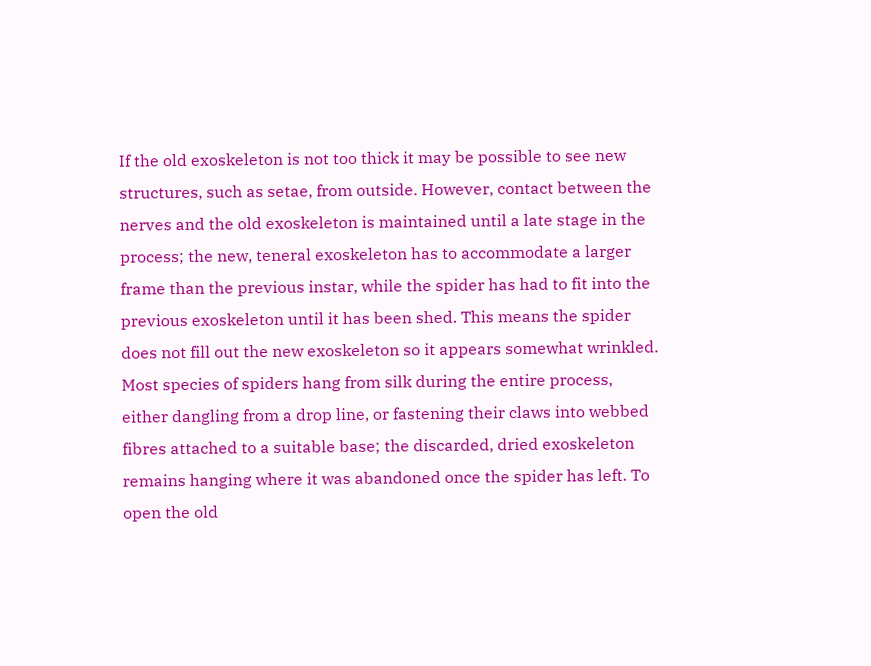If the old exoskeleton is not too thick it may be possible to see new structures, such as setae, from outside. However, contact between the nerves and the old exoskeleton is maintained until a late stage in the process; the new, teneral exoskeleton has to accommodate a larger frame than the previous instar, while the spider has had to fit into the previous exoskeleton until it has been shed. This means the spider does not fill out the new exoskeleton so it appears somewhat wrinkled. Most species of spiders hang from silk during the entire process, either dangling from a drop line, or fastening their claws into webbed fibres attached to a suitable base; the discarded, dried exoskeleton remains hanging where it was abandoned once the spider has left. To open the old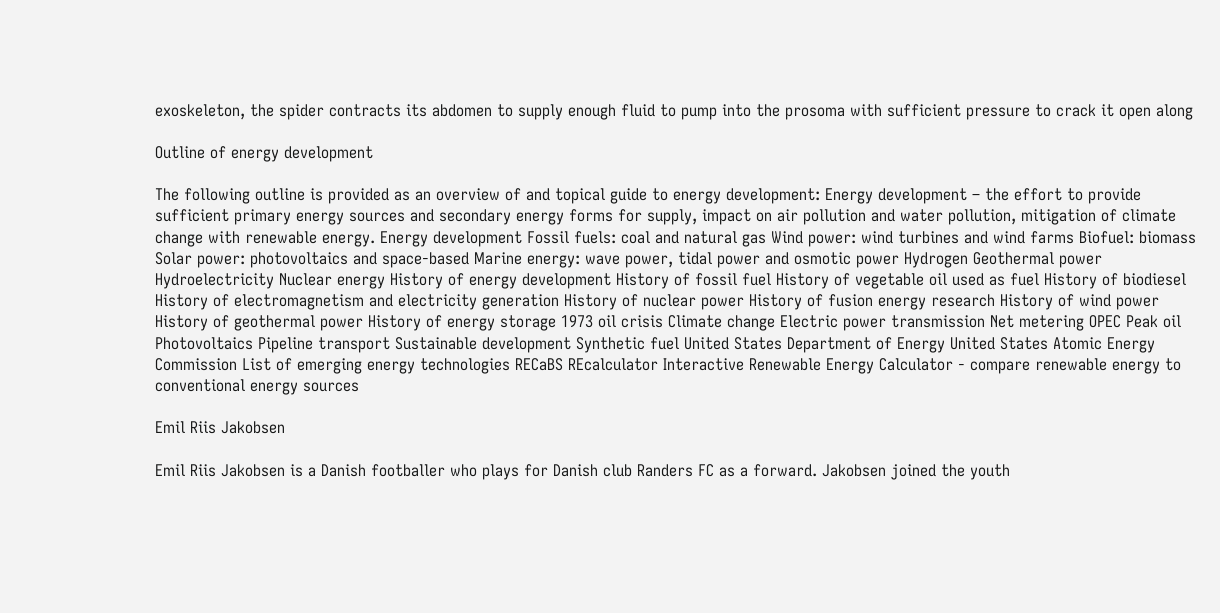exoskeleton, the spider contracts its abdomen to supply enough fluid to pump into the prosoma with sufficient pressure to crack it open along

Outline of energy development

The following outline is provided as an overview of and topical guide to energy development: Energy development – the effort to provide sufficient primary energy sources and secondary energy forms for supply, impact on air pollution and water pollution, mitigation of climate change with renewable energy. Energy development Fossil fuels: coal and natural gas Wind power: wind turbines and wind farms Biofuel: biomass Solar power: photovoltaics and space-based Marine energy: wave power, tidal power and osmotic power Hydrogen Geothermal power Hydroelectricity Nuclear energy History of energy development History of fossil fuel History of vegetable oil used as fuel History of biodiesel History of electromagnetism and electricity generation History of nuclear power History of fusion energy research History of wind power History of geothermal power History of energy storage 1973 oil crisis Climate change Electric power transmission Net metering OPEC Peak oil Photovoltaics Pipeline transport Sustainable development Synthetic fuel United States Department of Energy United States Atomic Energy Commission List of emerging energy technologies RECaBS REcalculator Interactive Renewable Energy Calculator - compare renewable energy to conventional energy sources

Emil Riis Jakobsen

Emil Riis Jakobsen is a Danish footballer who plays for Danish club Randers FC as a forward. Jakobsen joined the youth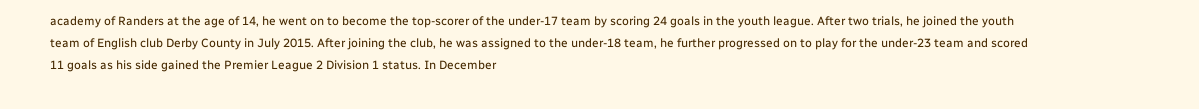academy of Randers at the age of 14, he went on to become the top-scorer of the under-17 team by scoring 24 goals in the youth league. After two trials, he joined the youth team of English club Derby County in July 2015. After joining the club, he was assigned to the under-18 team, he further progressed on to play for the under-23 team and scored 11 goals as his side gained the Premier League 2 Division 1 status. In December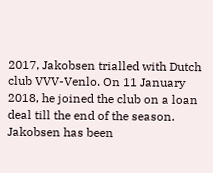2017, Jakobsen trialled with Dutch club VVV-Venlo. On 11 January 2018, he joined the club on a loan deal till the end of the season. Jakobsen has been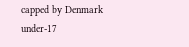capped by Denmark under-17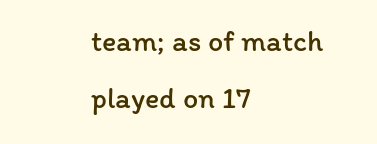team; as of match played on 17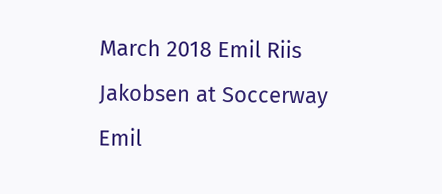March 2018 Emil Riis Jakobsen at Soccerway Emil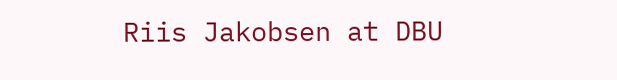Riis Jakobsen at DBU